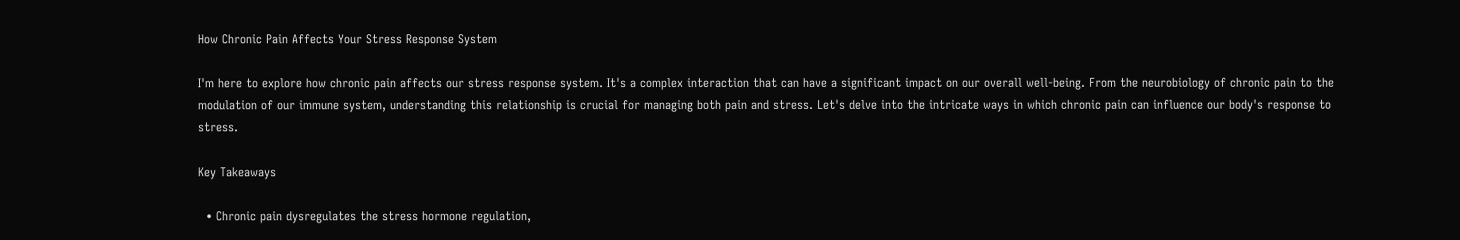How Chronic Pain Affects Your Stress Response System

I'm here to explore how chronic pain affects our stress response system. It's a complex interaction that can have a significant impact on our overall well-being. From the neurobiology of chronic pain to the modulation of our immune system, understanding this relationship is crucial for managing both pain and stress. Let's delve into the intricate ways in which chronic pain can influence our body's response to stress.

Key Takeaways

  • Chronic pain dysregulates the stress hormone regulation,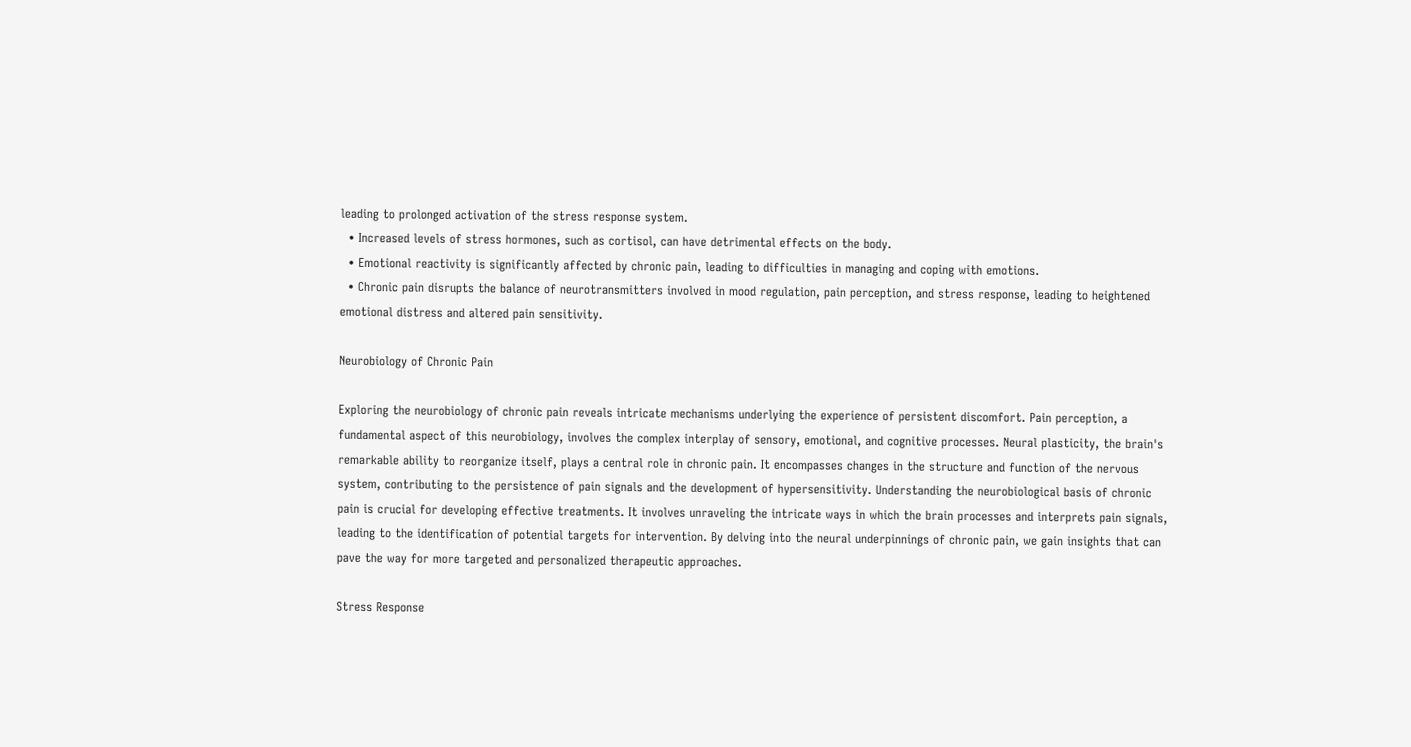leading to prolonged activation of the stress response system.
  • Increased levels of stress hormones, such as cortisol, can have detrimental effects on the body.
  • Emotional reactivity is significantly affected by chronic pain, leading to difficulties in managing and coping with emotions.
  • Chronic pain disrupts the balance of neurotransmitters involved in mood regulation, pain perception, and stress response, leading to heightened emotional distress and altered pain sensitivity.

Neurobiology of Chronic Pain

Exploring the neurobiology of chronic pain reveals intricate mechanisms underlying the experience of persistent discomfort. Pain perception, a fundamental aspect of this neurobiology, involves the complex interplay of sensory, emotional, and cognitive processes. Neural plasticity, the brain's remarkable ability to reorganize itself, plays a central role in chronic pain. It encompasses changes in the structure and function of the nervous system, contributing to the persistence of pain signals and the development of hypersensitivity. Understanding the neurobiological basis of chronic pain is crucial for developing effective treatments. It involves unraveling the intricate ways in which the brain processes and interprets pain signals, leading to the identification of potential targets for intervention. By delving into the neural underpinnings of chronic pain, we gain insights that can pave the way for more targeted and personalized therapeutic approaches.

Stress Response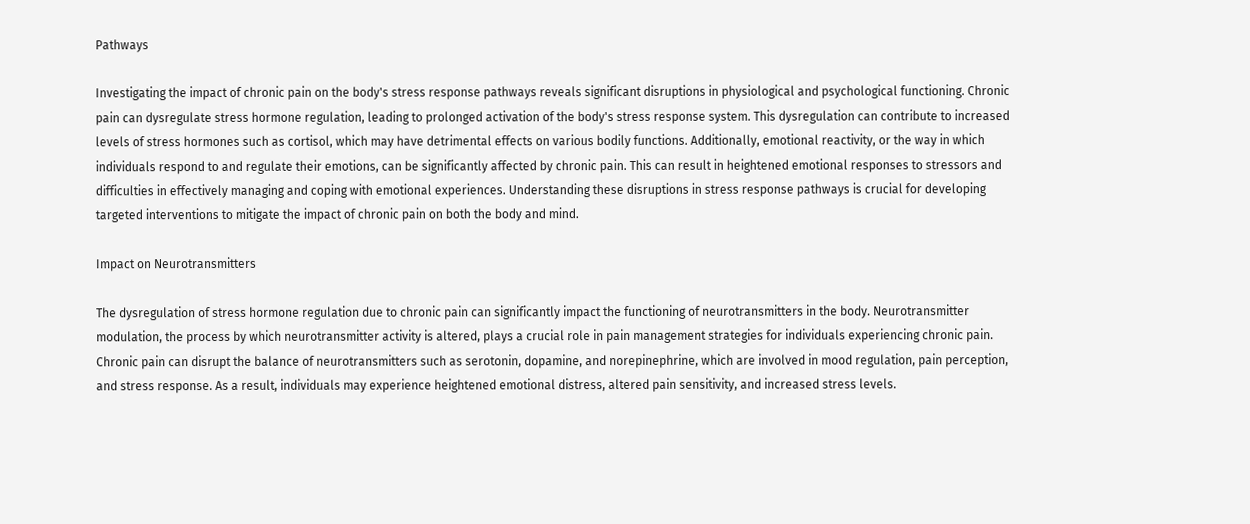Pathways

Investigating the impact of chronic pain on the body's stress response pathways reveals significant disruptions in physiological and psychological functioning. Chronic pain can dysregulate stress hormone regulation, leading to prolonged activation of the body's stress response system. This dysregulation can contribute to increased levels of stress hormones such as cortisol, which may have detrimental effects on various bodily functions. Additionally, emotional reactivity, or the way in which individuals respond to and regulate their emotions, can be significantly affected by chronic pain. This can result in heightened emotional responses to stressors and difficulties in effectively managing and coping with emotional experiences. Understanding these disruptions in stress response pathways is crucial for developing targeted interventions to mitigate the impact of chronic pain on both the body and mind.

Impact on Neurotransmitters

The dysregulation of stress hormone regulation due to chronic pain can significantly impact the functioning of neurotransmitters in the body. Neurotransmitter modulation, the process by which neurotransmitter activity is altered, plays a crucial role in pain management strategies for individuals experiencing chronic pain. Chronic pain can disrupt the balance of neurotransmitters such as serotonin, dopamine, and norepinephrine, which are involved in mood regulation, pain perception, and stress response. As a result, individuals may experience heightened emotional distress, altered pain sensitivity, and increased stress levels.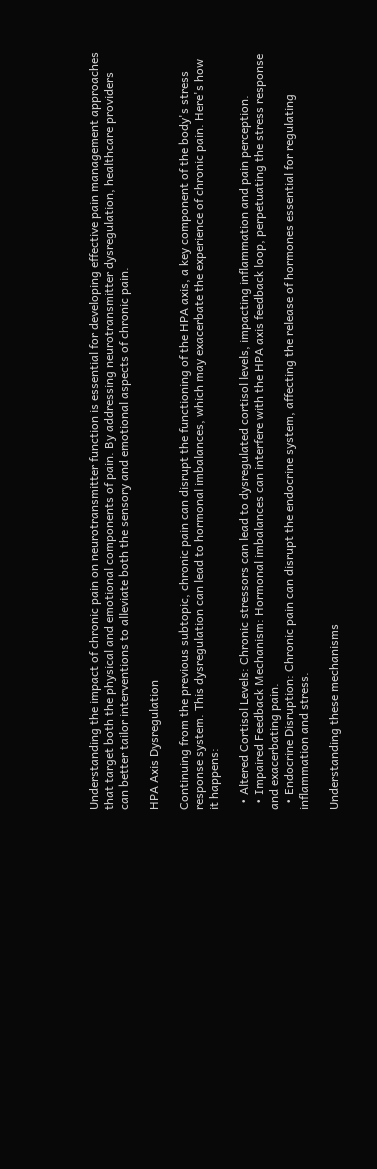Understanding the impact of chronic pain on neurotransmitter function is essential for developing effective pain management approaches that target both the physical and emotional components of pain. By addressing neurotransmitter dysregulation, healthcare providers can better tailor interventions to alleviate both the sensory and emotional aspects of chronic pain.

HPA Axis Dysregulation

Continuing from the previous subtopic, chronic pain can disrupt the functioning of the HPA axis, a key component of the body's stress response system. This dysregulation can lead to hormonal imbalances, which may exacerbate the experience of chronic pain. Here's how it happens:

  • Altered Cortisol Levels: Chronic stressors can lead to dysregulated cortisol levels, impacting inflammation and pain perception.
  • Impaired Feedback Mechanism: Hormonal imbalances can interfere with the HPA axis feedback loop, perpetuating the stress response and exacerbating pain.
  • Endocrine Disruption: Chronic pain can disrupt the endocrine system, affecting the release of hormones essential for regulating inflammation and stress.

Understanding these mechanisms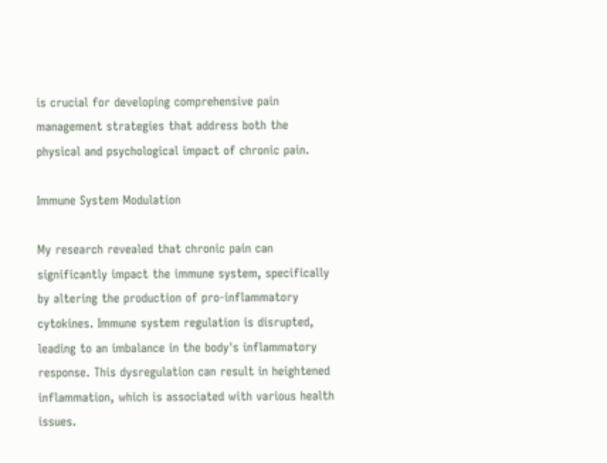is crucial for developing comprehensive pain management strategies that address both the physical and psychological impact of chronic pain.

Immune System Modulation

My research revealed that chronic pain can significantly impact the immune system, specifically by altering the production of pro-inflammatory cytokines. Immune system regulation is disrupted, leading to an imbalance in the body's inflammatory response. This dysregulation can result in heightened inflammation, which is associated with various health issues.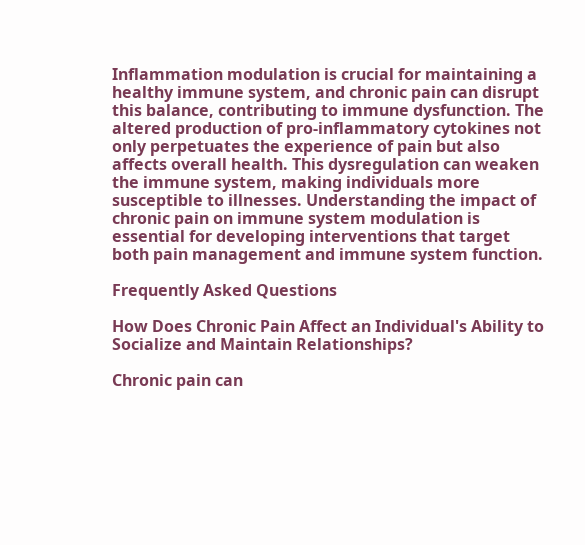Inflammation modulation is crucial for maintaining a healthy immune system, and chronic pain can disrupt this balance, contributing to immune dysfunction. The altered production of pro-inflammatory cytokines not only perpetuates the experience of pain but also affects overall health. This dysregulation can weaken the immune system, making individuals more susceptible to illnesses. Understanding the impact of chronic pain on immune system modulation is essential for developing interventions that target both pain management and immune system function.

Frequently Asked Questions

How Does Chronic Pain Affect an Individual's Ability to Socialize and Maintain Relationships?

Chronic pain can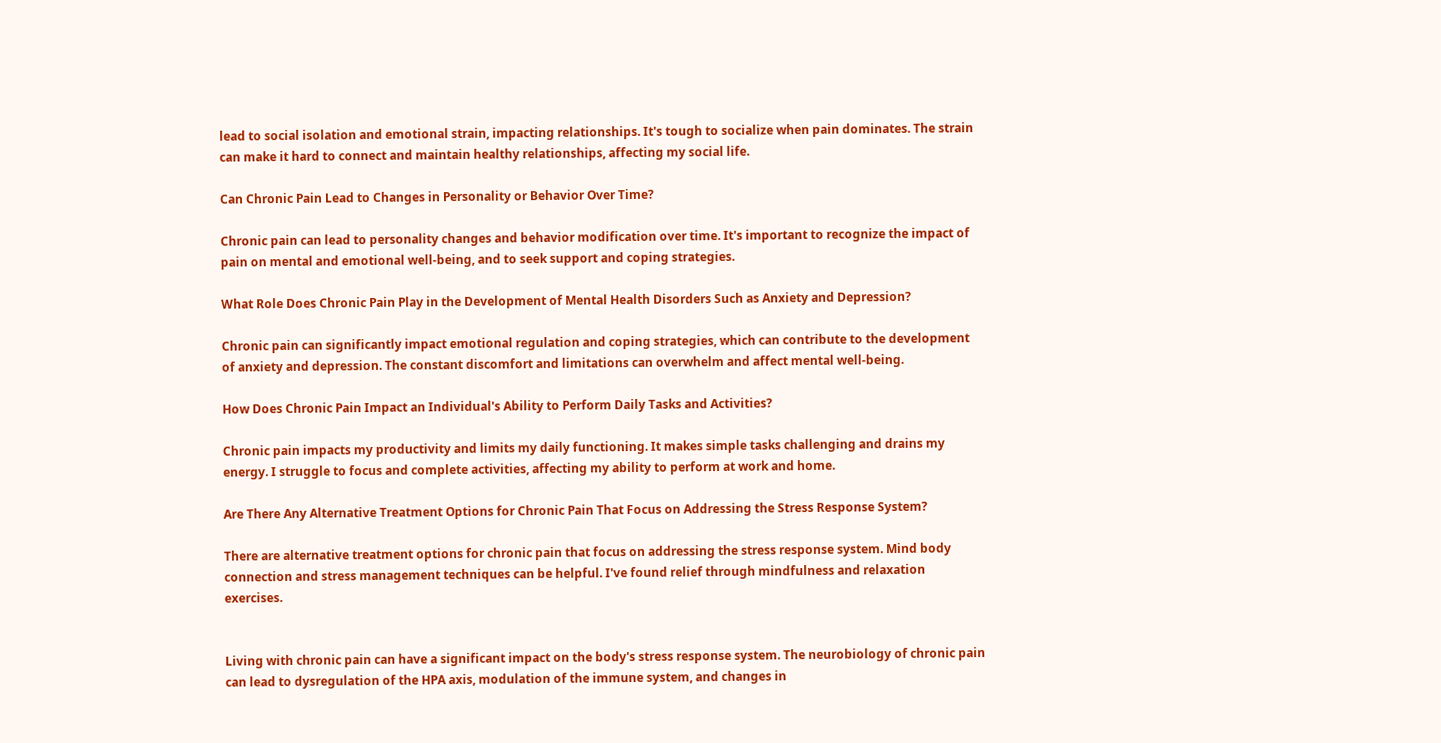lead to social isolation and emotional strain, impacting relationships. It's tough to socialize when pain dominates. The strain can make it hard to connect and maintain healthy relationships, affecting my social life.

Can Chronic Pain Lead to Changes in Personality or Behavior Over Time?

Chronic pain can lead to personality changes and behavior modification over time. It's important to recognize the impact of pain on mental and emotional well-being, and to seek support and coping strategies.

What Role Does Chronic Pain Play in the Development of Mental Health Disorders Such as Anxiety and Depression?

Chronic pain can significantly impact emotional regulation and coping strategies, which can contribute to the development of anxiety and depression. The constant discomfort and limitations can overwhelm and affect mental well-being.

How Does Chronic Pain Impact an Individual's Ability to Perform Daily Tasks and Activities?

Chronic pain impacts my productivity and limits my daily functioning. It makes simple tasks challenging and drains my energy. I struggle to focus and complete activities, affecting my ability to perform at work and home.

Are There Any Alternative Treatment Options for Chronic Pain That Focus on Addressing the Stress Response System?

There are alternative treatment options for chronic pain that focus on addressing the stress response system. Mind body connection and stress management techniques can be helpful. I've found relief through mindfulness and relaxation exercises.


Living with chronic pain can have a significant impact on the body's stress response system. The neurobiology of chronic pain can lead to dysregulation of the HPA axis, modulation of the immune system, and changes in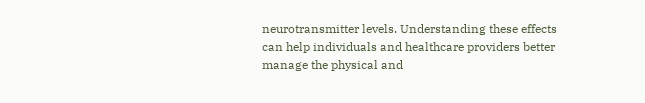neurotransmitter levels. Understanding these effects can help individuals and healthcare providers better manage the physical and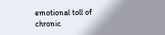emotional toll of chronic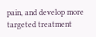pain, and develop more targeted treatment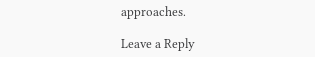approaches.

Leave a Reply